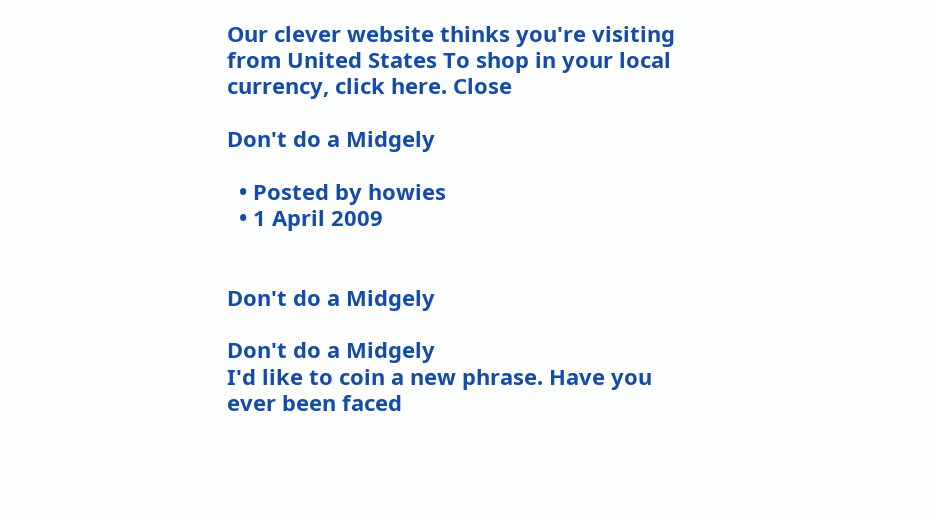Our clever website thinks you're visiting from United States To shop in your local currency, click here. Close

Don't do a Midgely

  • Posted by howies
  • 1 April 2009


Don't do a Midgely

Don't do a Midgely
I'd like to coin a new phrase. Have you ever been faced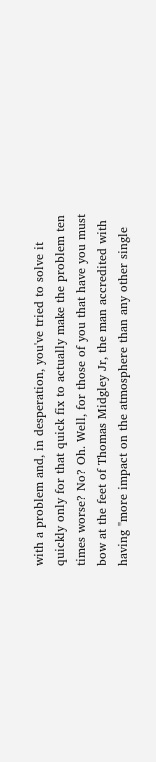with a problem and, in desperation, you've tried to solve it quickly only for that quick fix to actually make the problem ten times worse? No? Oh. Well, for those of you that have you must bow at the feet of Thomas Midgley Jr, the man accredited with having "more impact on the atmosphere than any other single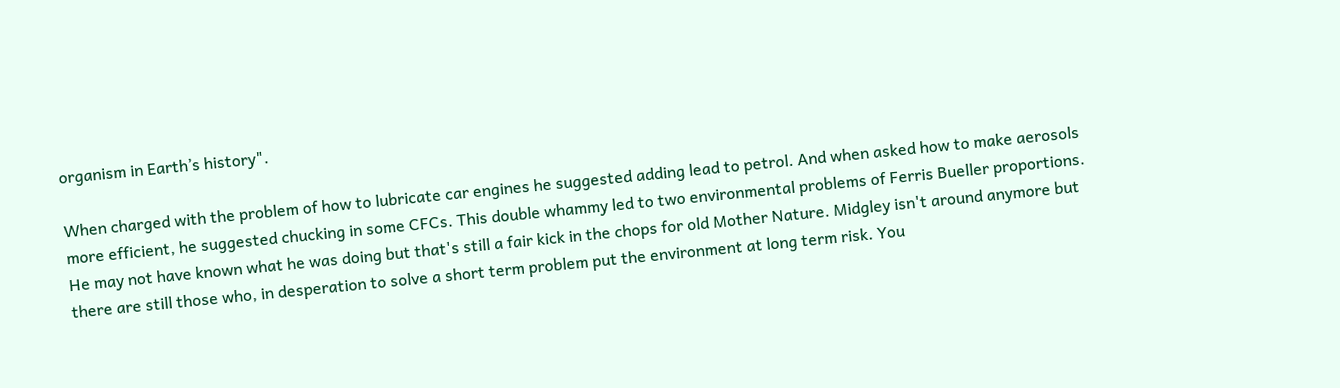organism in Earth’s history".

When charged with the problem of how to lubricate car engines he suggested adding lead to petrol. And when asked how to make aerosols more efficient, he suggested chucking in some CFCs. This double whammy led to two environmental problems of Ferris Bueller proportions. He may not have known what he was doing but that's still a fair kick in the chops for old Mother Nature. Midgley isn't around anymore but there are still those who, in desperation to solve a short term problem put the environment at long term risk. You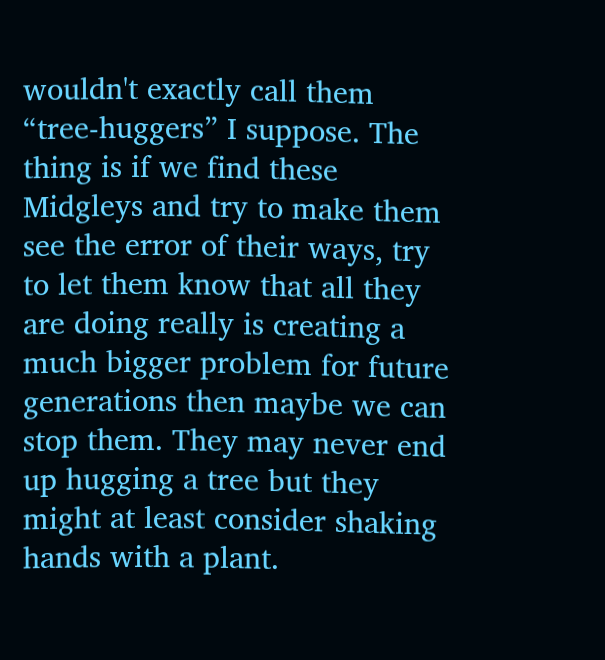wouldn't exactly call them “tree-huggers” I suppose. The thing is if we find these Midgleys and try to make them see the error of their ways, try to let them know that all they are doing really is creating a much bigger problem for future generations then maybe we can stop them. They may never end up hugging a tree but they might at least consider shaking hands with a plant.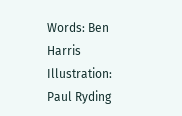Words: Ben Harris
Illustration: Paul Ryding